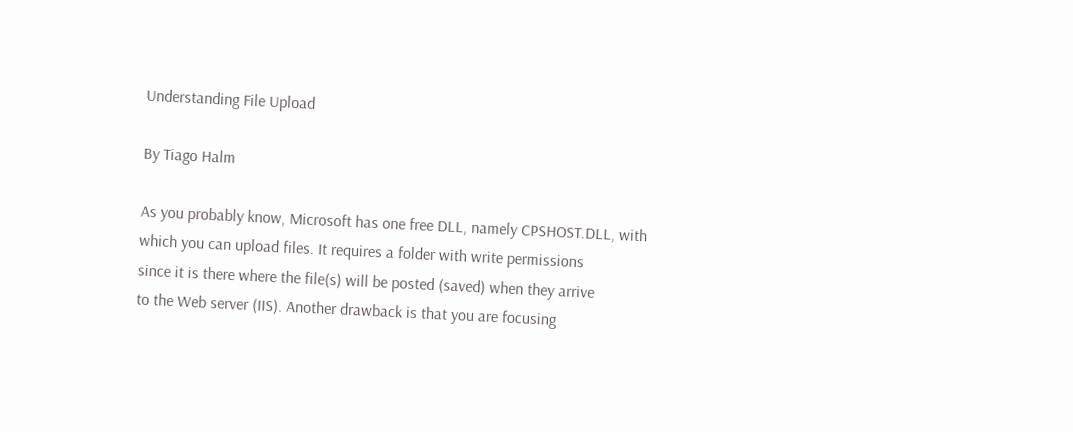Understanding File Upload

By Tiago Halm

As you probably know, Microsoft has one free DLL, namely CPSHOST.DLL, with
which you can upload files. It requires a folder with write permissions
since it is there where the file(s) will be posted (saved) when they arrive
to the Web server (IIS). Another drawback is that you are focusing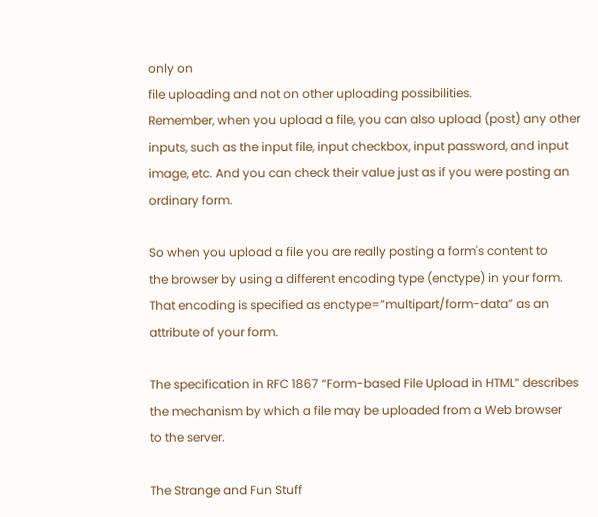only on
file uploading and not on other uploading possibilities.
Remember, when you upload a file, you can also upload (post) any other
inputs, such as the input file, input checkbox, input password, and input
image, etc. And you can check their value just as if you were posting an
ordinary form.

So when you upload a file you are really posting a form's content to
the browser by using a different encoding type (enctype) in your form.
That encoding is specified as enctype=”multipart/form-data” as an
attribute of your form.

The specification in RFC 1867 “Form-based File Upload in HTML” describes
the mechanism by which a file may be uploaded from a Web browser
to the server.

The Strange and Fun Stuff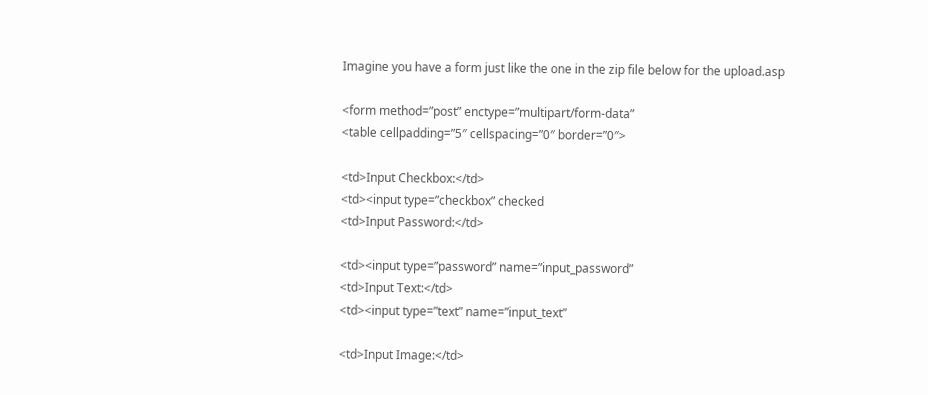Imagine you have a form just like the one in the zip file below for the upload.asp

<form method=”post” enctype=”multipart/form-data”
<table cellpadding=”5″ cellspacing=”0″ border=”0″>

<td>Input Checkbox:</td>
<td><input type=”checkbox” checked
<td>Input Password:</td>

<td><input type=”password” name=”input_password”
<td>Input Text:</td>
<td><input type=”text” name=”input_text”

<td>Input Image:</td>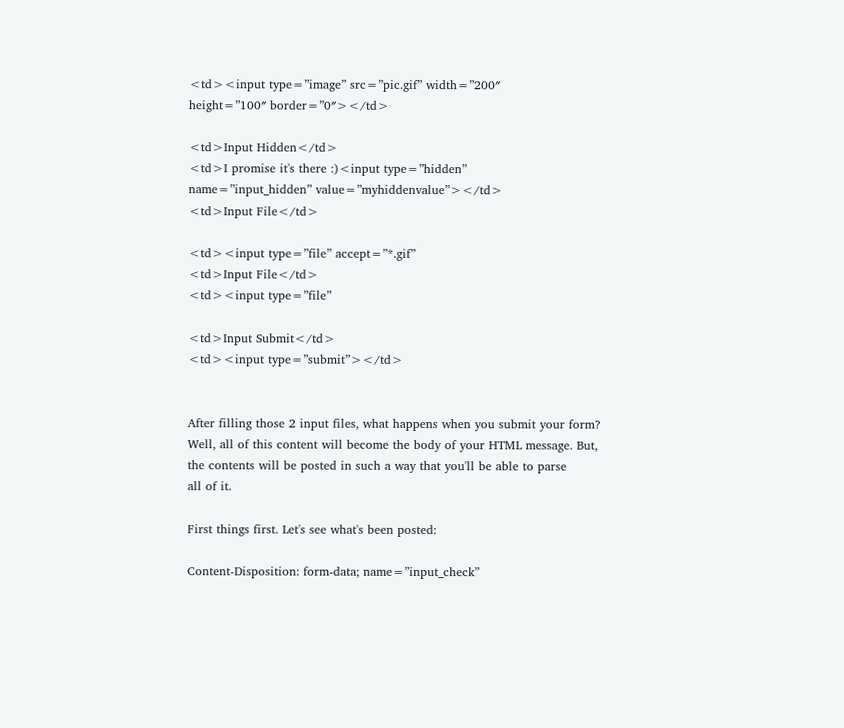<td><input type=”image” src=”pic.gif” width=”200″
height=”100″ border=”0″></td>

<td>Input Hidden</td>
<td>I promise it's there :)<input type=”hidden”
name=”input_hidden” value=”myhiddenvalue”></td>
<td>Input File</td>

<td><input type=”file” accept=”*.gif”
<td>Input File</td>
<td><input type=”file”

<td>Input Submit</td>
<td><input type=”submit”></td>


After filling those 2 input files, what happens when you submit your form?
Well, all of this content will become the body of your HTML message. But,
the contents will be posted in such a way that you'll be able to parse
all of it.

First things first. Let's see what's been posted:

Content-Disposition: form-data; name=”input_check”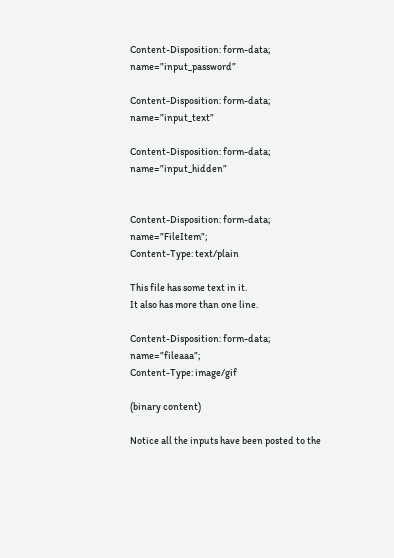Content-Disposition: form-data; name=”input_password”

Content-Disposition: form-data; name=”input_text”

Content-Disposition: form-data; name=”input_hidden”


Content-Disposition: form-data; name=”FileItem”;
Content-Type: text/plain

This file has some text in it.
It also has more than one line.

Content-Disposition: form-data; name=”fileaaa”;
Content-Type: image/gif

(binary content)

Notice all the inputs have been posted to the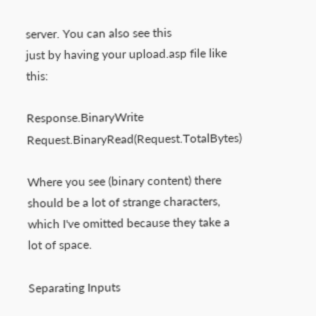server. You can also see this
just by having your upload.asp file like this:

Response.BinaryWrite Request.BinaryRead(Request.TotalBytes)

Where you see (binary content) there should be a lot of strange characters,
which I've omitted because they take a lot of space.

Separating Inputs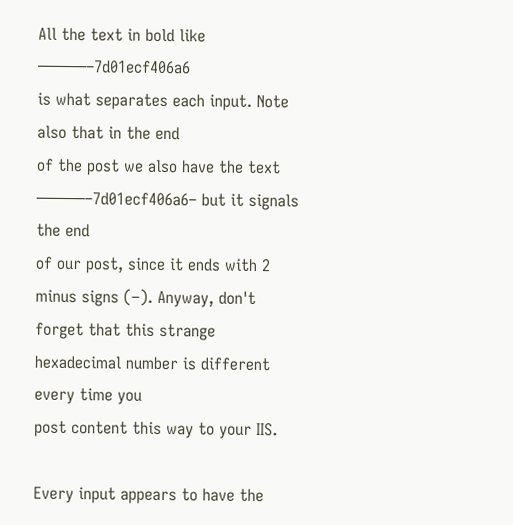All the text in bold like ———–7d01ecf406a6
is what separates each input. Note also that in the end
of the post we also have the text
———–7d01ecf406a6– but it signals the end
of our post, since it ends with 2 minus signs (–). Anyway, don't
forget that this strange hexadecimal number is different every time you
post content this way to your IIS.

Every input appears to have the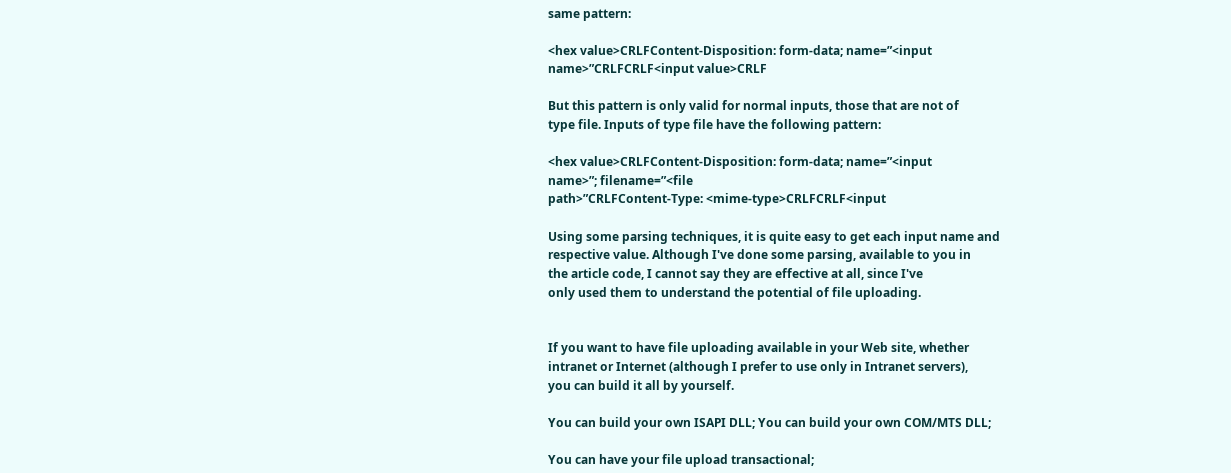same pattern:

<hex value>CRLFContent-Disposition: form-data; name=”<input
name>”CRLFCRLF<input value>CRLF

But this pattern is only valid for normal inputs, those that are not of
type file. Inputs of type file have the following pattern:

<hex value>CRLFContent-Disposition: form-data; name=”<input
name>”; filename=”<file
path>”CRLFContent-Type: <mime-type>CRLFCRLF<input

Using some parsing techniques, it is quite easy to get each input name and
respective value. Although I've done some parsing, available to you in
the article code, I cannot say they are effective at all, since I've
only used them to understand the potential of file uploading.


If you want to have file uploading available in your Web site, whether
intranet or Internet (although I prefer to use only in Intranet servers),
you can build it all by yourself.

You can build your own ISAPI DLL; You can build your own COM/MTS DLL;

You can have your file upload transactional;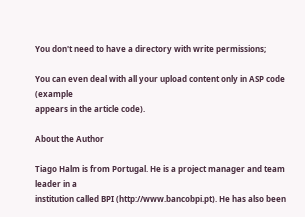You don't need to have a directory with write permissions;

You can even deal with all your upload content only in ASP code (example
appears in the article code).

About the Author

Tiago Halm is from Portugal. He is a project manager and team leader in a
institution called BPI (http://www.bancobpi.pt). He has also been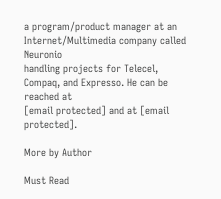a program/product manager at an Internet/Multimedia company called Neuronio
handling projects for Telecel, Compaq, and Expresso. He can be reached at
[email protected] and at [email protected].

More by Author

Must Read